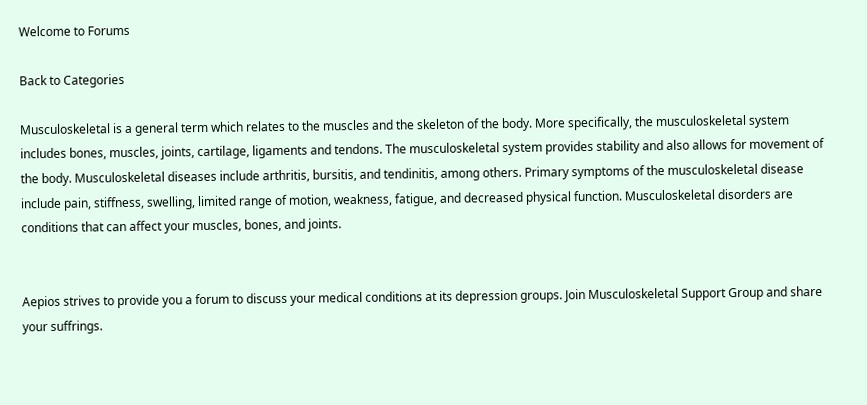Welcome to Forums

Back to Categories

Musculoskeletal is a general term which relates to the muscles and the skeleton of the body. More specifically, the musculoskeletal system includes bones, muscles, joints, cartilage, ligaments and tendons. The musculoskeletal system provides stability and also allows for movement of the body. Musculoskeletal diseases include arthritis, bursitis, and tendinitis, among others. Primary symptoms of the musculoskeletal disease include pain, stiffness, swelling, limited range of motion, weakness, fatigue, and decreased physical function. Musculoskeletal disorders are conditions that can affect your muscles, bones, and joints.


Aepios strives to provide you a forum to discuss your medical conditions at its depression groups. Join Musculoskeletal Support Group and share your suffrings.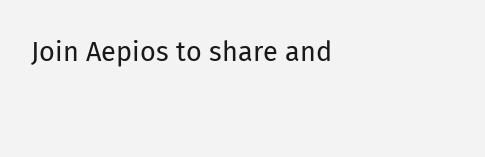Join Aepios to share and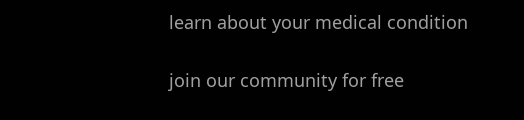learn about your medical condition

join our community for free